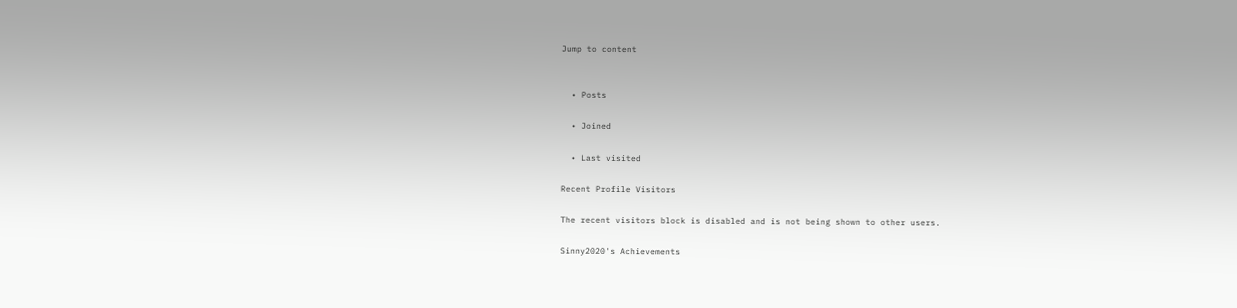Jump to content


  • Posts

  • Joined

  • Last visited

Recent Profile Visitors

The recent visitors block is disabled and is not being shown to other users.

Sinny2020's Achievements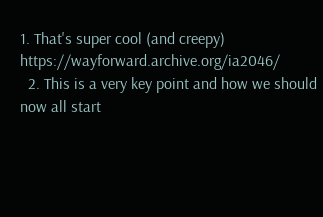1. That's super cool (and creepy) https://wayforward.archive.org/ia2046/
  2. This is a very key point and how we should now all start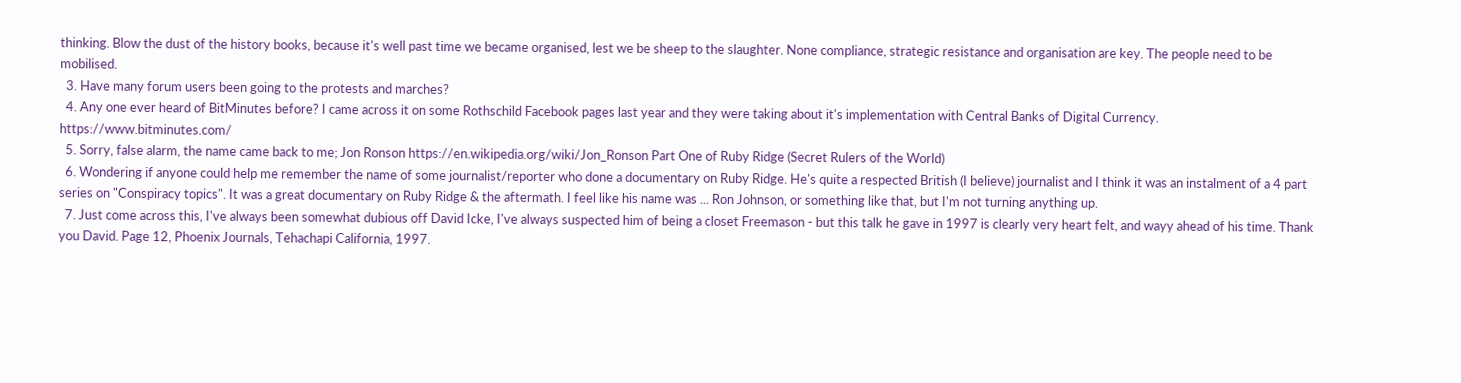thinking. Blow the dust of the history books, because it's well past time we became organised, lest we be sheep to the slaughter. None compliance, strategic resistance and organisation are key. The people need to be mobilised.
  3. Have many forum users been going to the protests and marches?
  4. Any one ever heard of BitMinutes before? I came across it on some Rothschild Facebook pages last year and they were taking about it's implementation with Central Banks of Digital Currency. https://www.bitminutes.com/
  5. Sorry, false alarm, the name came back to me; Jon Ronson https://en.wikipedia.org/wiki/Jon_Ronson Part One of Ruby Ridge (Secret Rulers of the World)
  6. Wondering if anyone could help me remember the name of some journalist/reporter who done a documentary on Ruby Ridge. He's quite a respected British (I believe) journalist and I think it was an instalment of a 4 part series on "Conspiracy topics". It was a great documentary on Ruby Ridge & the aftermath. I feel like his name was ... Ron Johnson, or something like that, but I'm not turning anything up.
  7. Just come across this, I've always been somewhat dubious off David Icke, I've always suspected him of being a closet Freemason - but this talk he gave in 1997 is clearly very heart felt, and wayy ahead of his time. Thank you David. Page 12, Phoenix Journals, Tehachapi California, 1997.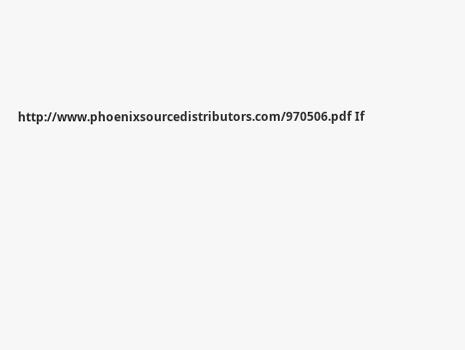http://www.phoenixsourcedistributors.com/970506.pdf If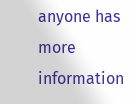anyone has more information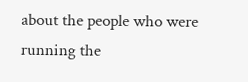about the people who were running the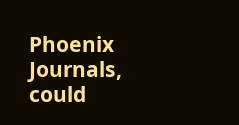Phoenix Journals, could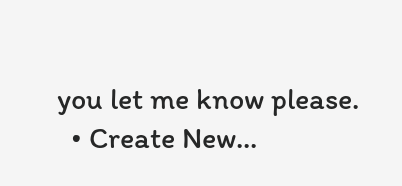you let me know please.
  • Create New...